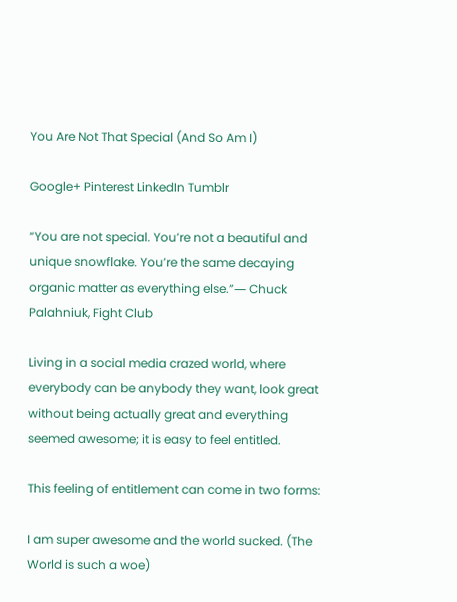You Are Not That Special (And So Am I)

Google+ Pinterest LinkedIn Tumblr

“You are not special. You’re not a beautiful and unique snowflake. You’re the same decaying organic matter as everything else.”― Chuck Palahniuk, Fight Club

Living in a social media crazed world, where everybody can be anybody they want, look great without being actually great and everything seemed awesome; it is easy to feel entitled.

This feeling of entitlement can come in two forms:

I am super awesome and the world sucked. (The World is such a woe)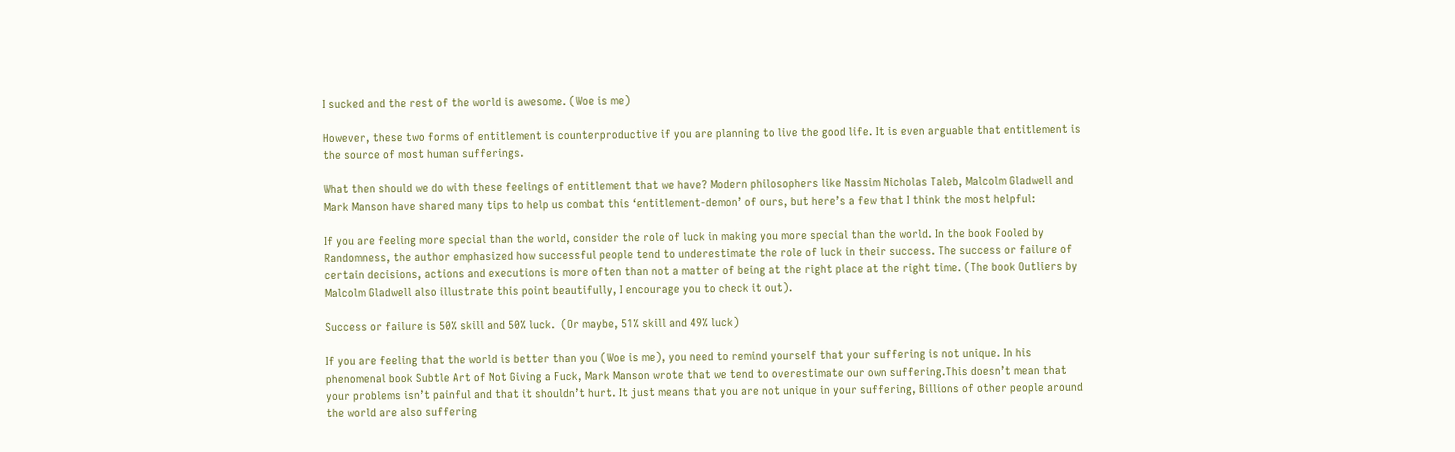I sucked and the rest of the world is awesome. (Woe is me)

However, these two forms of entitlement is counterproductive if you are planning to live the good life. It is even arguable that entitlement is the source of most human sufferings.

What then should we do with these feelings of entitlement that we have? Modern philosophers like Nassim Nicholas Taleb, Malcolm Gladwell and Mark Manson have shared many tips to help us combat this ‘entitlement-demon’ of ours, but here’s a few that I think the most helpful:

If you are feeling more special than the world, consider the role of luck in making you more special than the world. In the book Fooled by Randomness, the author emphasized how successful people tend to underestimate the role of luck in their success. The success or failure of certain decisions, actions and executions is more often than not a matter of being at the right place at the right time. (The book Outliers by Malcolm Gladwell also illustrate this point beautifully, I encourage you to check it out).

Success or failure is 50% skill and 50% luck.  (Or maybe, 51% skill and 49% luck)

If you are feeling that the world is better than you (Woe is me), you need to remind yourself that your suffering is not unique. In his phenomenal book Subtle Art of Not Giving a Fuck, Mark Manson wrote that we tend to overestimate our own suffering.This doesn’t mean that your problems isn’t painful and that it shouldn’t hurt. It just means that you are not unique in your suffering, Billions of other people around the world are also suffering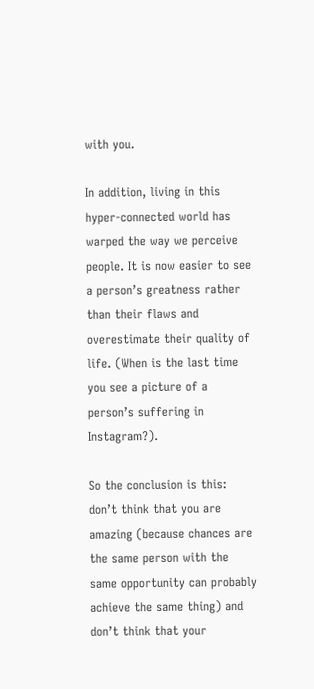with you.

In addition, living in this hyper-connected world has warped the way we perceive people. It is now easier to see a person’s greatness rather than their flaws and overestimate their quality of life. (When is the last time you see a picture of a person’s suffering in Instagram?).

So the conclusion is this: don’t think that you are amazing (because chances are the same person with the same opportunity can probably achieve the same thing) and don’t think that your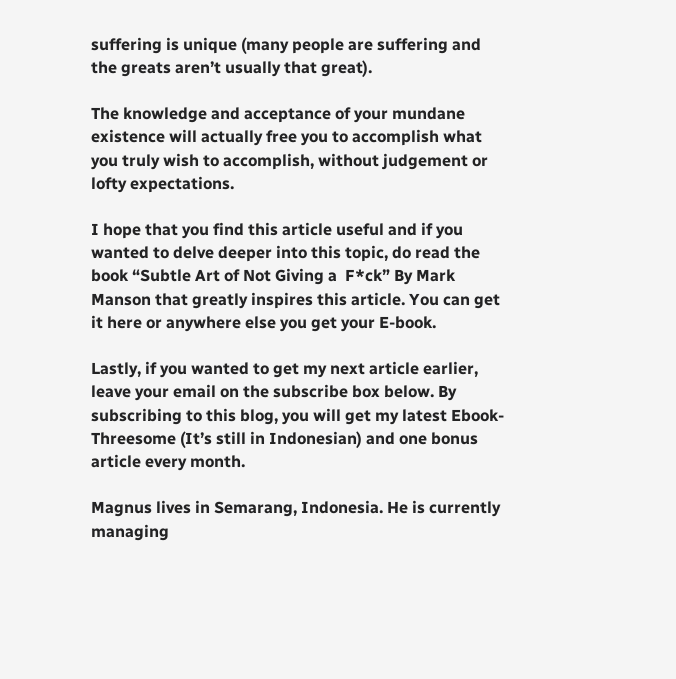suffering is unique (many people are suffering and the greats aren’t usually that great).

The knowledge and acceptance of your mundane existence will actually free you to accomplish what you truly wish to accomplish, without judgement or lofty expectations.

I hope that you find this article useful and if you wanted to delve deeper into this topic, do read the book “Subtle Art of Not Giving a  F*ck” By Mark Manson that greatly inspires this article. You can get it here or anywhere else you get your E-book.

Lastly, if you wanted to get my next article earlier, leave your email on the subscribe box below. By subscribing to this blog, you will get my latest Ebook- Threesome (It’s still in Indonesian) and one bonus article every month.

Magnus lives in Semarang, Indonesia. He is currently managing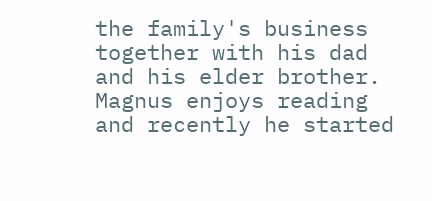the family's business together with his dad and his elder brother. Magnus enjoys reading and recently he started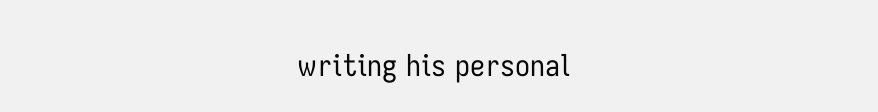writing his personal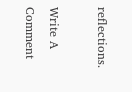reflections.

Write A Comment